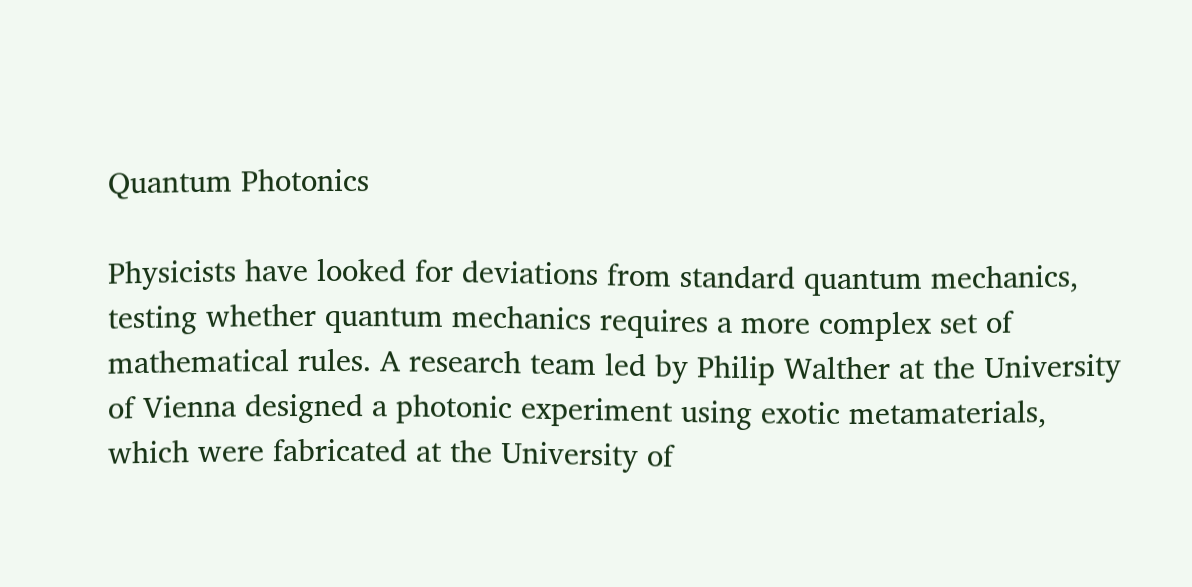Quantum Photonics

Physicists have looked for deviations from standard quantum mechanics, testing whether quantum mechanics requires a more complex set of mathematical rules. A research team led by Philip Walther at the University of Vienna designed a photonic experiment using exotic metamaterials, which were fabricated at the University of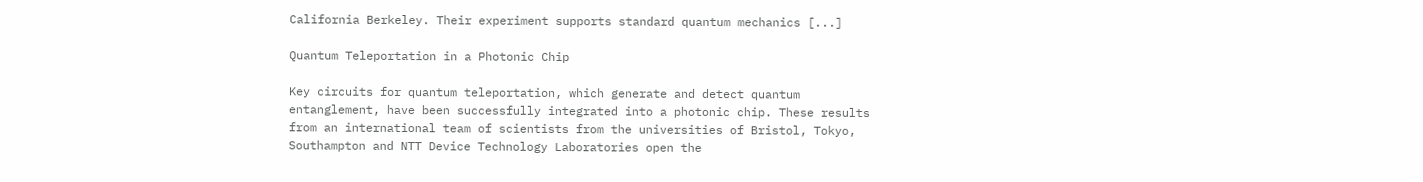California Berkeley. Their experiment supports standard quantum mechanics [...]

Quantum Teleportation in a Photonic Chip

Key circuits for quantum teleportation, which generate and detect quantum entanglement, have been successfully integrated into a photonic chip. These results from an international team of scientists from the universities of Bristol, Tokyo, Southampton and NTT Device Technology Laboratories open the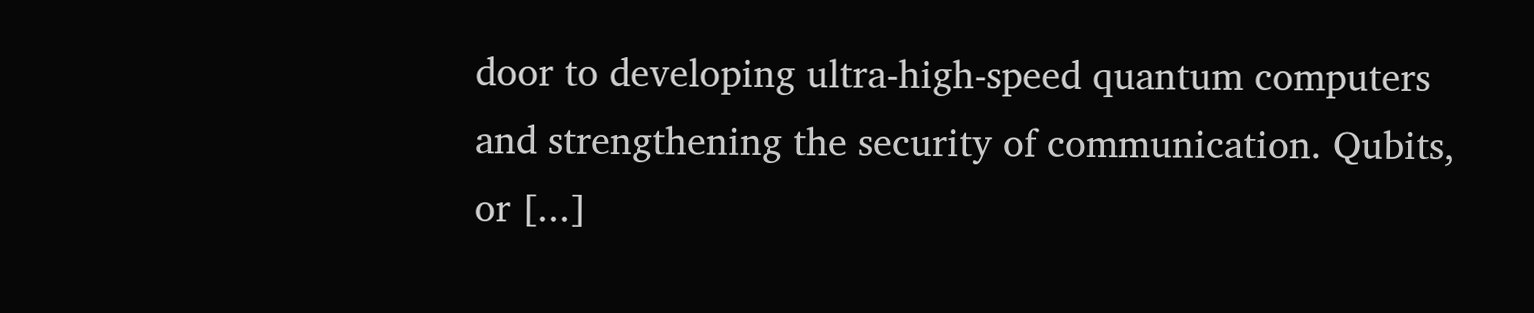door to developing ultra-high-speed quantum computers and strengthening the security of communication. Qubits, or [...]